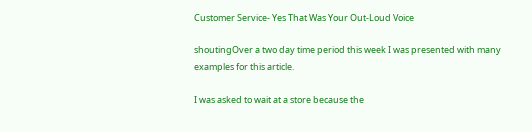Customer Service- Yes That Was Your Out-Loud Voice

shoutingOver a two day time period this week I was presented with many examples for this article.

I was asked to wait at a store because the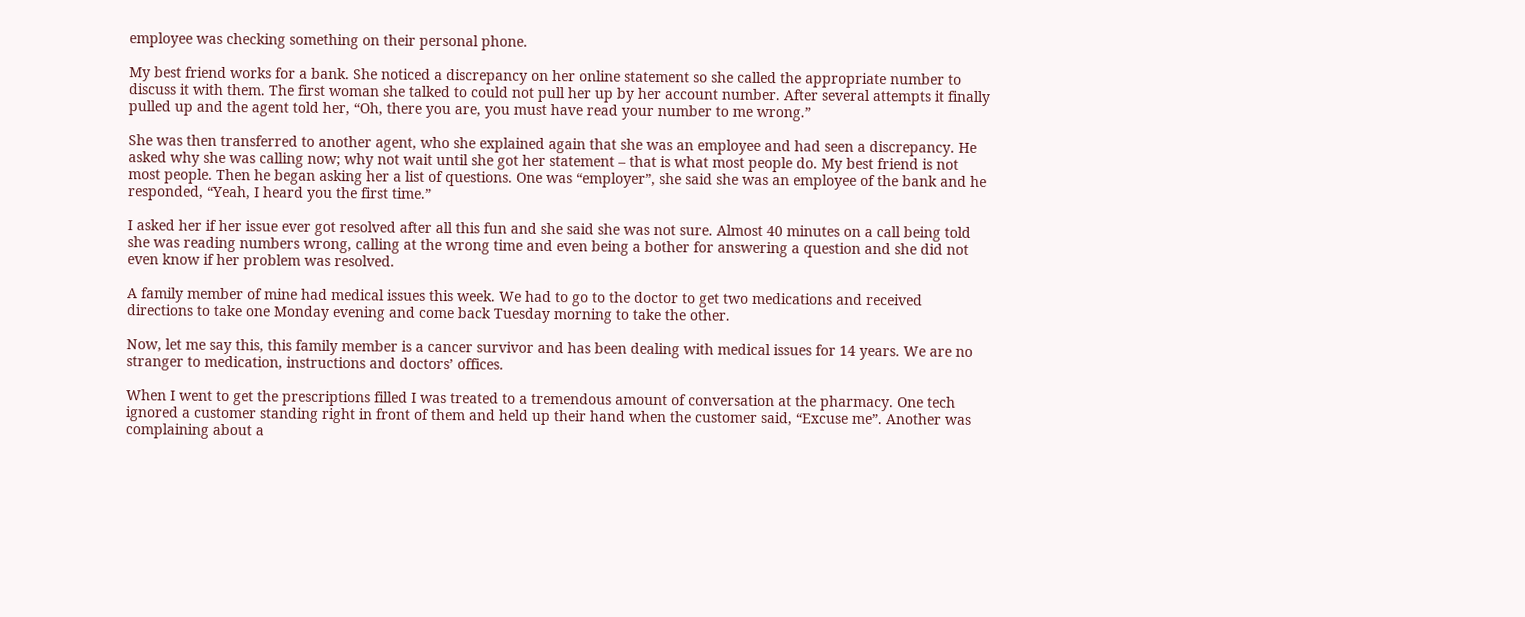employee was checking something on their personal phone.

My best friend works for a bank. She noticed a discrepancy on her online statement so she called the appropriate number to discuss it with them. The first woman she talked to could not pull her up by her account number. After several attempts it finally pulled up and the agent told her, “Oh, there you are, you must have read your number to me wrong.”

She was then transferred to another agent, who she explained again that she was an employee and had seen a discrepancy. He asked why she was calling now; why not wait until she got her statement – that is what most people do. My best friend is not most people. Then he began asking her a list of questions. One was “employer”, she said she was an employee of the bank and he responded, “Yeah, I heard you the first time.”

I asked her if her issue ever got resolved after all this fun and she said she was not sure. Almost 40 minutes on a call being told she was reading numbers wrong, calling at the wrong time and even being a bother for answering a question and she did not even know if her problem was resolved.

A family member of mine had medical issues this week. We had to go to the doctor to get two medications and received directions to take one Monday evening and come back Tuesday morning to take the other.

Now, let me say this, this family member is a cancer survivor and has been dealing with medical issues for 14 years. We are no stranger to medication, instructions and doctors’ offices.

When I went to get the prescriptions filled I was treated to a tremendous amount of conversation at the pharmacy. One tech ignored a customer standing right in front of them and held up their hand when the customer said, “Excuse me”. Another was complaining about a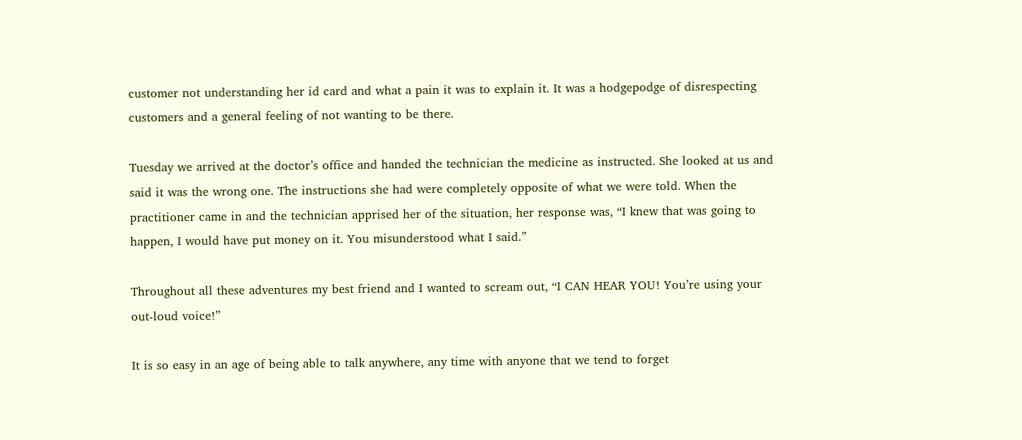customer not understanding her id card and what a pain it was to explain it. It was a hodgepodge of disrespecting customers and a general feeling of not wanting to be there.

Tuesday we arrived at the doctor’s office and handed the technician the medicine as instructed. She looked at us and said it was the wrong one. The instructions she had were completely opposite of what we were told. When the practitioner came in and the technician apprised her of the situation, her response was, “I knew that was going to happen, I would have put money on it. You misunderstood what I said.”

Throughout all these adventures my best friend and I wanted to scream out, “I CAN HEAR YOU! You’re using your out-loud voice!”

It is so easy in an age of being able to talk anywhere, any time with anyone that we tend to forget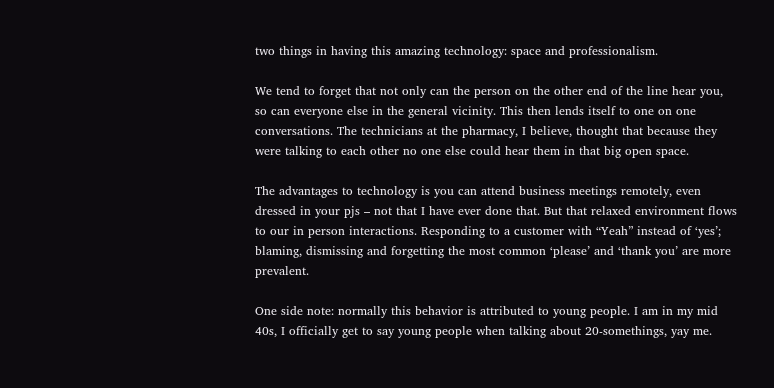two things in having this amazing technology: space and professionalism.

We tend to forget that not only can the person on the other end of the line hear you, so can everyone else in the general vicinity. This then lends itself to one on one conversations. The technicians at the pharmacy, I believe, thought that because they were talking to each other no one else could hear them in that big open space.

The advantages to technology is you can attend business meetings remotely, even dressed in your pjs – not that I have ever done that. But that relaxed environment flows to our in person interactions. Responding to a customer with “Yeah” instead of ‘yes’; blaming, dismissing and forgetting the most common ‘please’ and ‘thank you’ are more prevalent.

One side note: normally this behavior is attributed to young people. I am in my mid 40s, I officially get to say young people when talking about 20-somethings, yay me.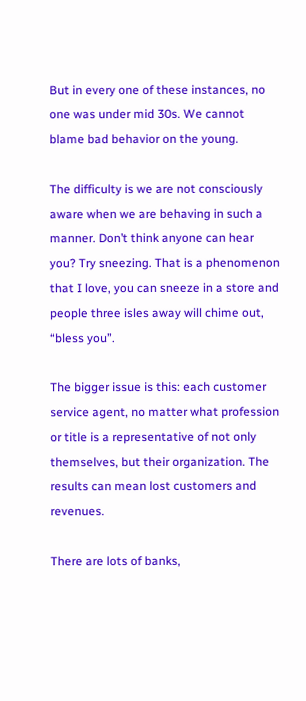But in every one of these instances, no one was under mid 30s. We cannot blame bad behavior on the young.

The difficulty is we are not consciously aware when we are behaving in such a manner. Don’t think anyone can hear you? Try sneezing. That is a phenomenon that I love, you can sneeze in a store and people three isles away will chime out, “bless you”.

The bigger issue is this: each customer service agent, no matter what profession or title is a representative of not only themselves, but their organization. The results can mean lost customers and revenues.

There are lots of banks,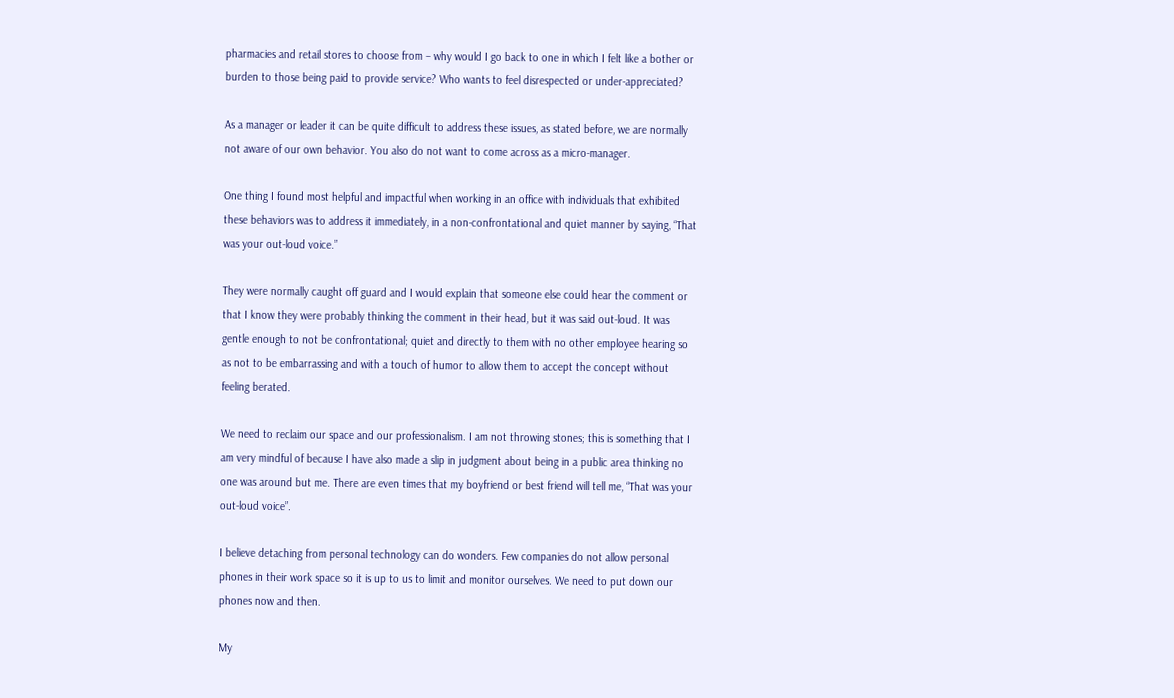pharmacies and retail stores to choose from – why would I go back to one in which I felt like a bother or burden to those being paid to provide service? Who wants to feel disrespected or under-appreciated?

As a manager or leader it can be quite difficult to address these issues, as stated before, we are normally not aware of our own behavior. You also do not want to come across as a micro-manager.

One thing I found most helpful and impactful when working in an office with individuals that exhibited these behaviors was to address it immediately, in a non-confrontational and quiet manner by saying, “That was your out-loud voice.”

They were normally caught off guard and I would explain that someone else could hear the comment or that I know they were probably thinking the comment in their head, but it was said out-loud. It was gentle enough to not be confrontational; quiet and directly to them with no other employee hearing so as not to be embarrassing and with a touch of humor to allow them to accept the concept without feeling berated.

We need to reclaim our space and our professionalism. I am not throwing stones; this is something that I am very mindful of because I have also made a slip in judgment about being in a public area thinking no one was around but me. There are even times that my boyfriend or best friend will tell me, “That was your out-loud voice”.

I believe detaching from personal technology can do wonders. Few companies do not allow personal phones in their work space so it is up to us to limit and monitor ourselves. We need to put down our phones now and then.

My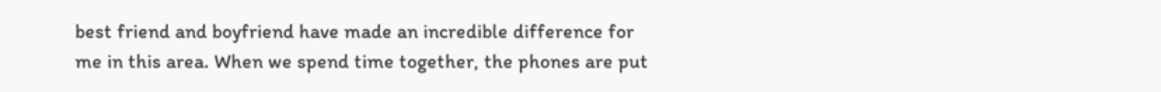best friend and boyfriend have made an incredible difference for me in this area. When we spend time together, the phones are put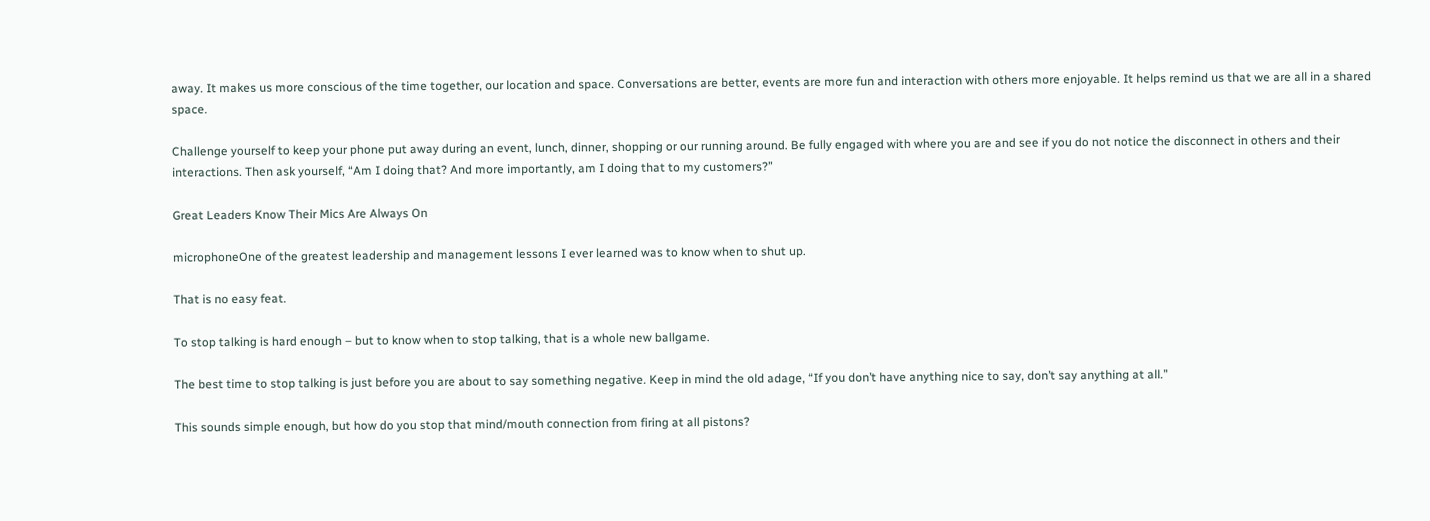away. It makes us more conscious of the time together, our location and space. Conversations are better, events are more fun and interaction with others more enjoyable. It helps remind us that we are all in a shared space.

Challenge yourself to keep your phone put away during an event, lunch, dinner, shopping or our running around. Be fully engaged with where you are and see if you do not notice the disconnect in others and their interactions. Then ask yourself, “Am I doing that? And more importantly, am I doing that to my customers?”

Great Leaders Know Their Mics Are Always On

microphoneOne of the greatest leadership and management lessons I ever learned was to know when to shut up.

That is no easy feat.

To stop talking is hard enough – but to know when to stop talking, that is a whole new ballgame.

The best time to stop talking is just before you are about to say something negative. Keep in mind the old adage, “If you don’t have anything nice to say, don’t say anything at all.”

This sounds simple enough, but how do you stop that mind/mouth connection from firing at all pistons?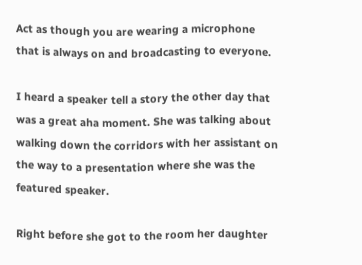Act as though you are wearing a microphone that is always on and broadcasting to everyone.

I heard a speaker tell a story the other day that was a great aha moment. She was talking about walking down the corridors with her assistant on the way to a presentation where she was the featured speaker.

Right before she got to the room her daughter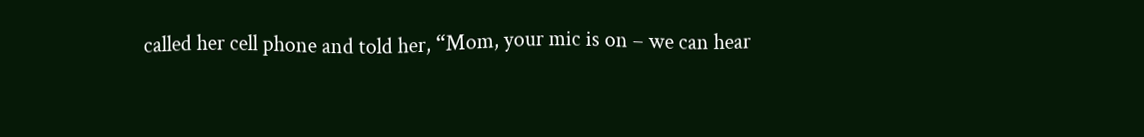called her cell phone and told her, “Mom, your mic is on – we can hear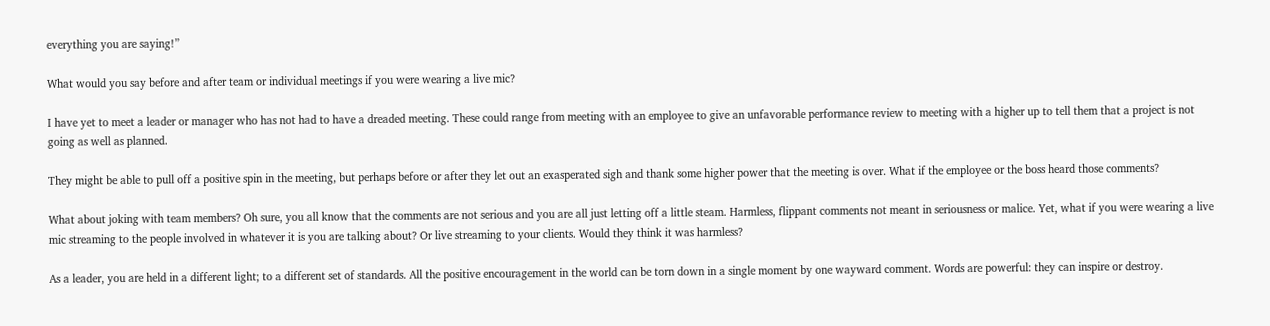everything you are saying!”

What would you say before and after team or individual meetings if you were wearing a live mic?

I have yet to meet a leader or manager who has not had to have a dreaded meeting. These could range from meeting with an employee to give an unfavorable performance review to meeting with a higher up to tell them that a project is not going as well as planned.

They might be able to pull off a positive spin in the meeting, but perhaps before or after they let out an exasperated sigh and thank some higher power that the meeting is over. What if the employee or the boss heard those comments?

What about joking with team members? Oh sure, you all know that the comments are not serious and you are all just letting off a little steam. Harmless, flippant comments not meant in seriousness or malice. Yet, what if you were wearing a live mic streaming to the people involved in whatever it is you are talking about? Or live streaming to your clients. Would they think it was harmless?

As a leader, you are held in a different light; to a different set of standards. All the positive encouragement in the world can be torn down in a single moment by one wayward comment. Words are powerful: they can inspire or destroy.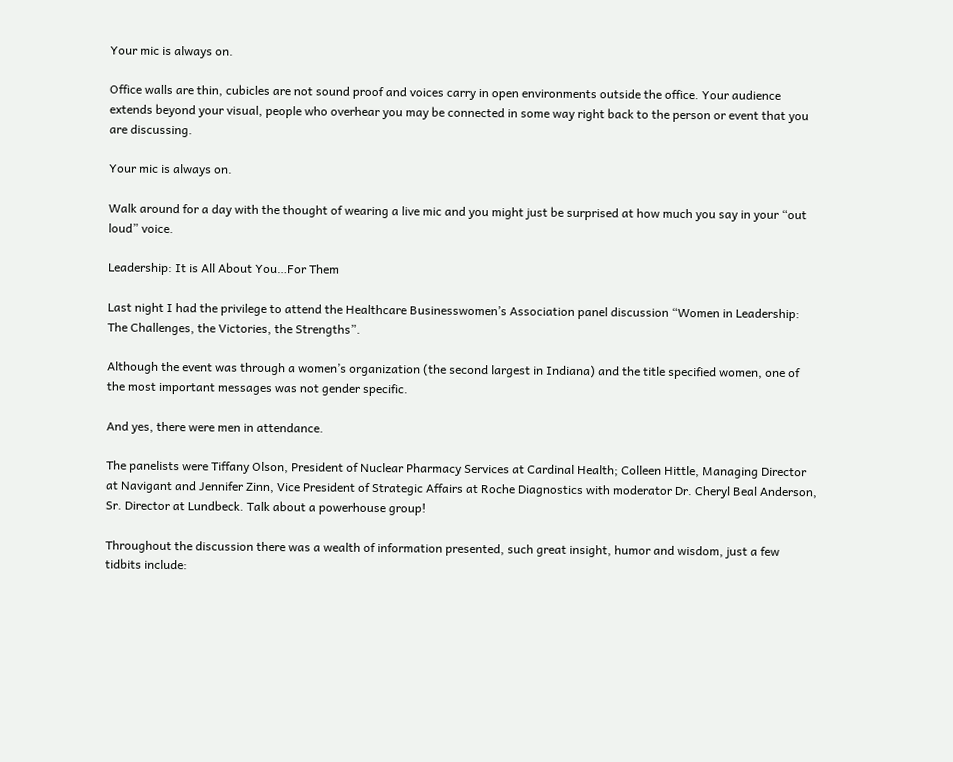Your mic is always on.

Office walls are thin, cubicles are not sound proof and voices carry in open environments outside the office. Your audience extends beyond your visual, people who overhear you may be connected in some way right back to the person or event that you are discussing.

Your mic is always on.

Walk around for a day with the thought of wearing a live mic and you might just be surprised at how much you say in your “out loud” voice.

Leadership: It is All About You…For Them

Last night I had the privilege to attend the Healthcare Businesswomen’s Association panel discussion “Women in Leadership: The Challenges, the Victories, the Strengths”.

Although the event was through a women’s organization (the second largest in Indiana) and the title specified women, one of the most important messages was not gender specific.

And yes, there were men in attendance.

The panelists were Tiffany Olson, President of Nuclear Pharmacy Services at Cardinal Health; Colleen Hittle, Managing Director at Navigant and Jennifer Zinn, Vice President of Strategic Affairs at Roche Diagnostics with moderator Dr. Cheryl Beal Anderson, Sr. Director at Lundbeck. Talk about a powerhouse group!

Throughout the discussion there was a wealth of information presented, such great insight, humor and wisdom, just a few tidbits include: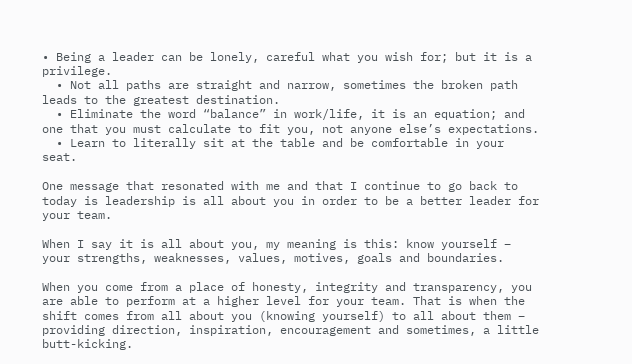• Being a leader can be lonely, careful what you wish for; but it is a privilege.
  • Not all paths are straight and narrow, sometimes the broken path leads to the greatest destination.
  • Eliminate the word “balance” in work/life, it is an equation; and one that you must calculate to fit you, not anyone else’s expectations.
  • Learn to literally sit at the table and be comfortable in your seat.

One message that resonated with me and that I continue to go back to today is leadership is all about you in order to be a better leader for your team.

When I say it is all about you, my meaning is this: know yourself – your strengths, weaknesses, values, motives, goals and boundaries.

When you come from a place of honesty, integrity and transparency, you are able to perform at a higher level for your team. That is when the shift comes from all about you (knowing yourself) to all about them – providing direction, inspiration, encouragement and sometimes, a little butt-kicking.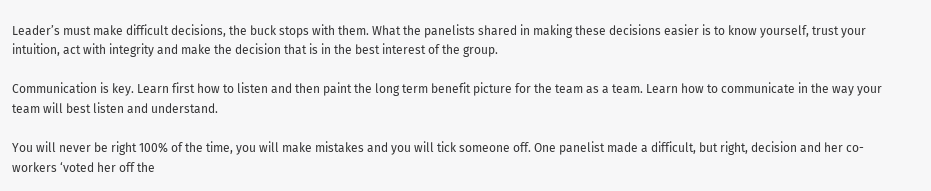Leader’s must make difficult decisions, the buck stops with them. What the panelists shared in making these decisions easier is to know yourself, trust your intuition, act with integrity and make the decision that is in the best interest of the group.

Communication is key. Learn first how to listen and then paint the long term benefit picture for the team as a team. Learn how to communicate in the way your team will best listen and understand.

You will never be right 100% of the time, you will make mistakes and you will tick someone off. One panelist made a difficult, but right, decision and her co-workers ‘voted her off the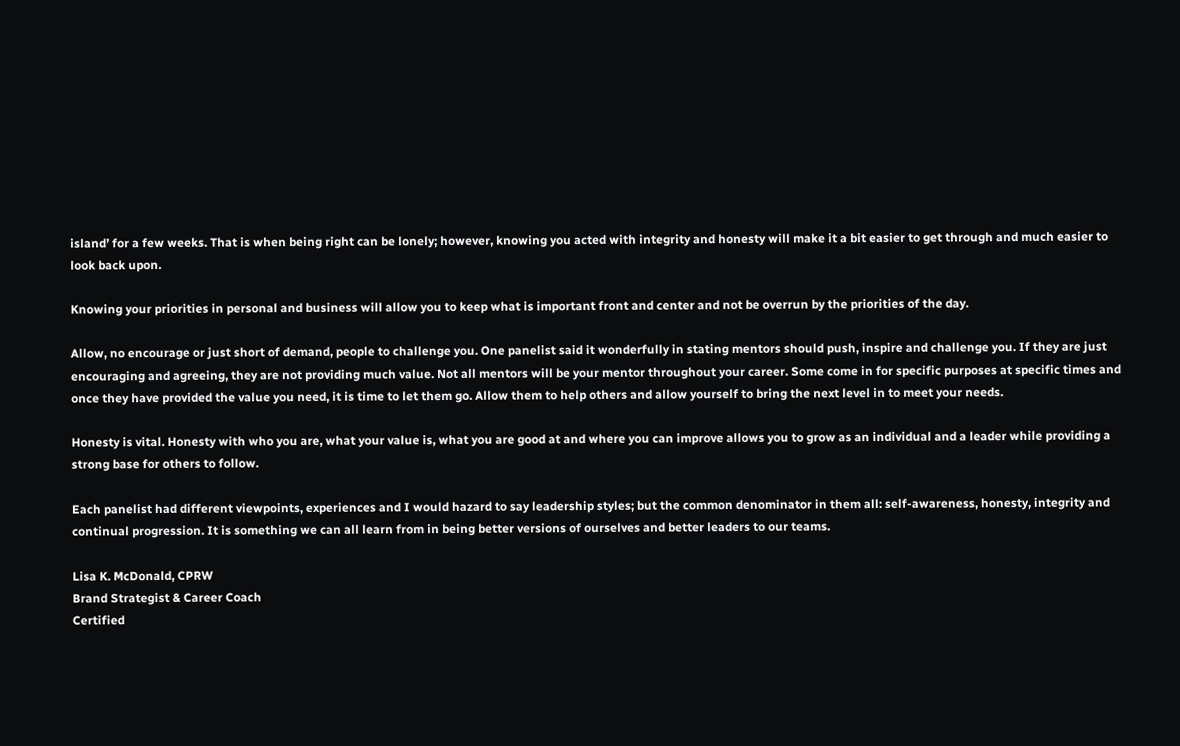island’ for a few weeks. That is when being right can be lonely; however, knowing you acted with integrity and honesty will make it a bit easier to get through and much easier to look back upon.

Knowing your priorities in personal and business will allow you to keep what is important front and center and not be overrun by the priorities of the day.

Allow, no encourage or just short of demand, people to challenge you. One panelist said it wonderfully in stating mentors should push, inspire and challenge you. If they are just encouraging and agreeing, they are not providing much value. Not all mentors will be your mentor throughout your career. Some come in for specific purposes at specific times and once they have provided the value you need, it is time to let them go. Allow them to help others and allow yourself to bring the next level in to meet your needs.

Honesty is vital. Honesty with who you are, what your value is, what you are good at and where you can improve allows you to grow as an individual and a leader while providing a strong base for others to follow.

Each panelist had different viewpoints, experiences and I would hazard to say leadership styles; but the common denominator in them all: self-awareness, honesty, integrity and continual progression. It is something we can all learn from in being better versions of ourselves and better leaders to our teams.

Lisa K. McDonald, CPRW
Brand Strategist & Career Coach
Certified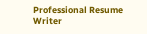Professional Resume Writer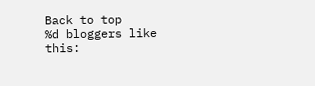Back to top
%d bloggers like this: